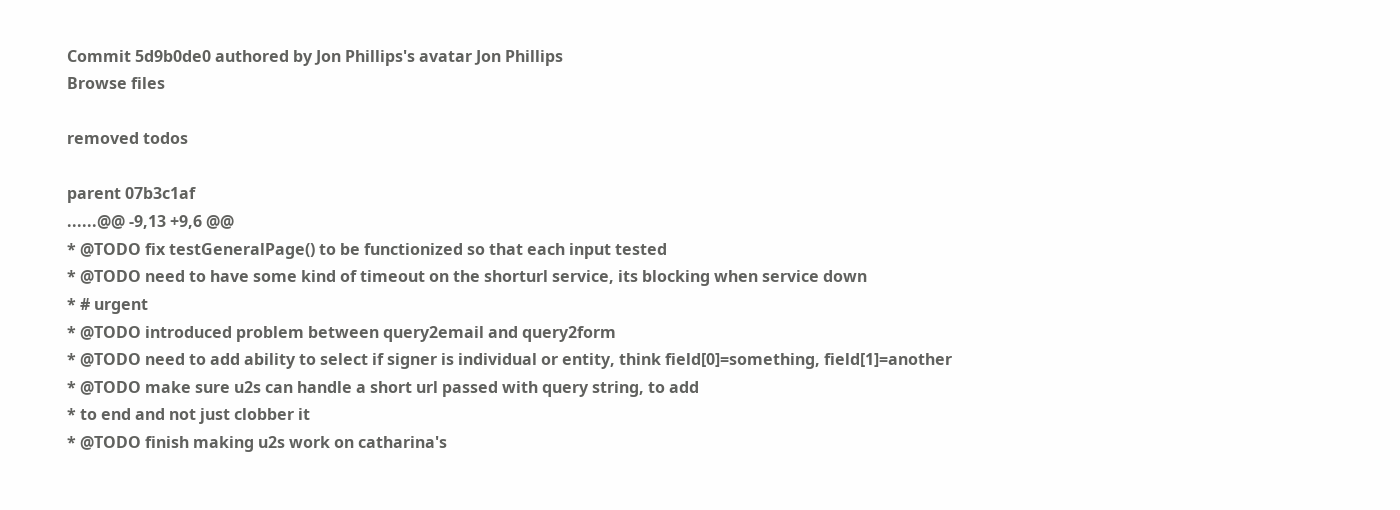Commit 5d9b0de0 authored by Jon Phillips's avatar Jon Phillips
Browse files

removed todos

parent 07b3c1af
......@@ -9,13 +9,6 @@
* @TODO fix testGeneralPage() to be functionized so that each input tested
* @TODO need to have some kind of timeout on the shorturl service, its blocking when service down
* # urgent
* @TODO introduced problem between query2email and query2form
* @TODO need to add ability to select if signer is individual or entity, think field[0]=something, field[1]=another
* @TODO make sure u2s can handle a short url passed with query string, to add
* to end and not just clobber it
* @TODO finish making u2s work on catharina's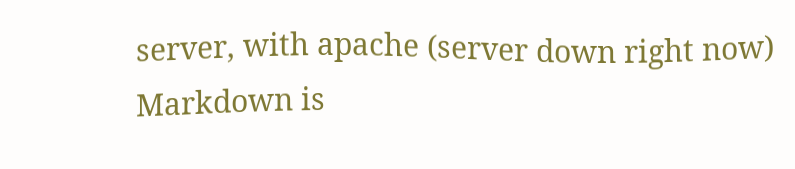server, with apache (server down right now)
Markdown is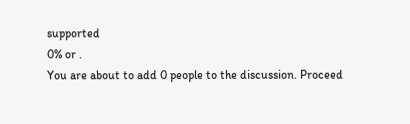supported
0% or .
You are about to add 0 people to the discussion. Proceed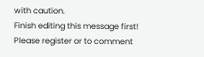with caution.
Finish editing this message first!
Please register or to comment